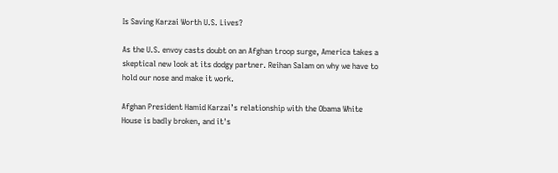Is Saving Karzai Worth U.S. Lives?

As the U.S. envoy casts doubt on an Afghan troop surge, America takes a skeptical new look at its dodgy partner. Reihan Salam on why we have to hold our nose and make it work.

Afghan President Hamid Karzai’s relationship with the Obama White House is badly broken, and it's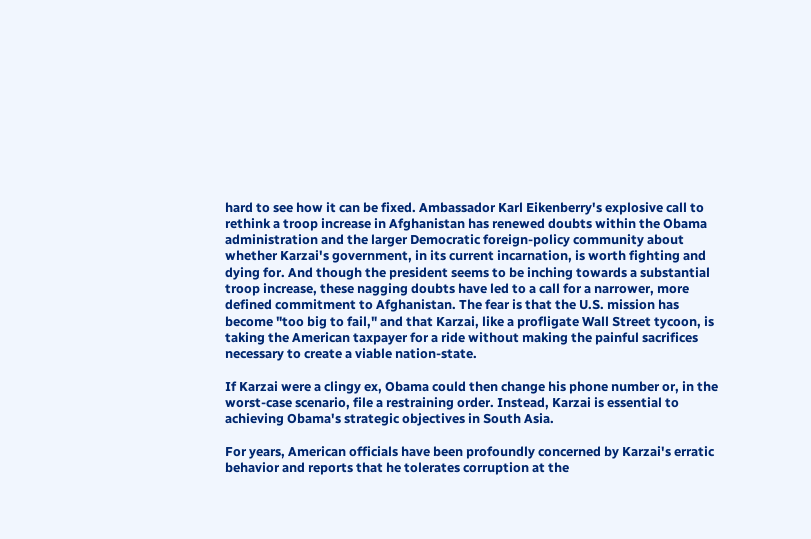hard to see how it can be fixed. Ambassador Karl Eikenberry's explosive call to rethink a troop increase in Afghanistan has renewed doubts within the Obama administration and the larger Democratic foreign-policy community about whether Karzai's government, in its current incarnation, is worth fighting and dying for. And though the president seems to be inching towards a substantial troop increase, these nagging doubts have led to a call for a narrower, more defined commitment to Afghanistan. The fear is that the U.S. mission has become "too big to fail," and that Karzai, like a profligate Wall Street tycoon, is taking the American taxpayer for a ride without making the painful sacrifices necessary to create a viable nation-state.

If Karzai were a clingy ex, Obama could then change his phone number or, in the worst-case scenario, file a restraining order. Instead, Karzai is essential to achieving Obama's strategic objectives in South Asia.

For years, American officials have been profoundly concerned by Karzai's erratic behavior and reports that he tolerates corruption at the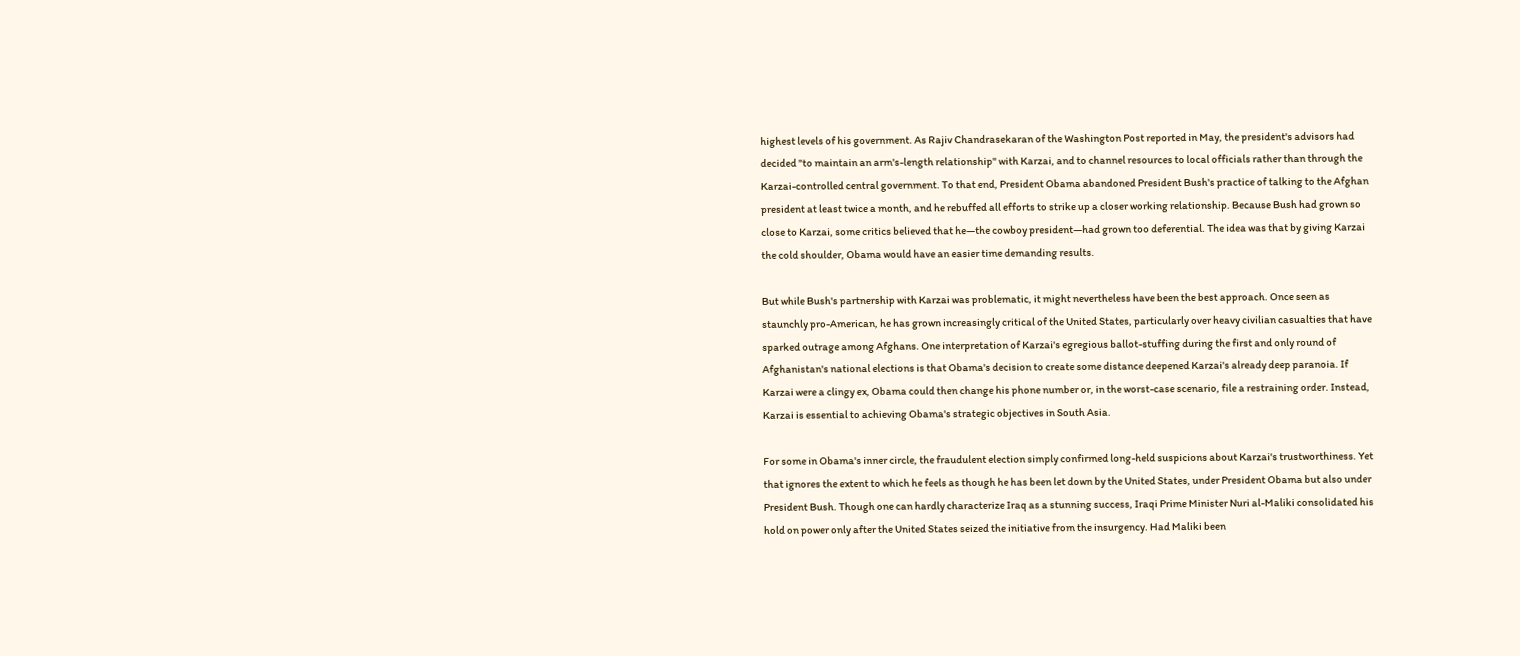highest levels of his government. As Rajiv Chandrasekaran of the Washington Post reported in May, the president's advisors had decided "to maintain an arm's-length relationship" with Karzai, and to channel resources to local officials rather than through the Karzai-controlled central government. To that end, President Obama abandoned President Bush's practice of talking to the Afghan president at least twice a month, and he rebuffed all efforts to strike up a closer working relationship. Because Bush had grown so close to Karzai, some critics believed that he—the cowboy president—had grown too deferential. The idea was that by giving Karzai the cold shoulder, Obama would have an easier time demanding results.

But while Bush's partnership with Karzai was problematic, it might nevertheless have been the best approach. Once seen as staunchly pro-American, he has grown increasingly critical of the United States, particularly over heavy civilian casualties that have sparked outrage among Afghans. One interpretation of Karzai's egregious ballot-stuffing during the first and only round of Afghanistan's national elections is that Obama's decision to create some distance deepened Karzai's already deep paranoia. If Karzai were a clingy ex, Obama could then change his phone number or, in the worst-case scenario, file a restraining order. Instead, Karzai is essential to achieving Obama's strategic objectives in South Asia.

For some in Obama's inner circle, the fraudulent election simply confirmed long-held suspicions about Karzai's trustworthiness. Yet that ignores the extent to which he feels as though he has been let down by the United States, under President Obama but also under President Bush. Though one can hardly characterize Iraq as a stunning success, Iraqi Prime Minister Nuri al-Maliki consolidated his hold on power only after the United States seized the initiative from the insurgency. Had Maliki been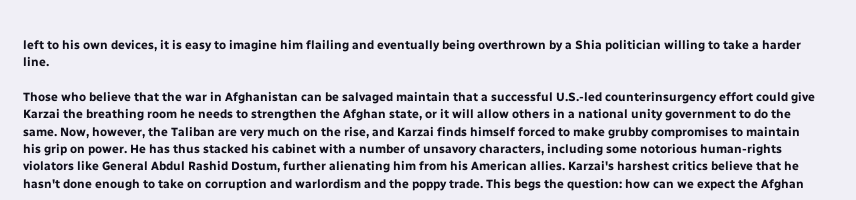left to his own devices, it is easy to imagine him flailing and eventually being overthrown by a Shia politician willing to take a harder line.

Those who believe that the war in Afghanistan can be salvaged maintain that a successful U.S.-led counterinsurgency effort could give Karzai the breathing room he needs to strengthen the Afghan state, or it will allow others in a national unity government to do the same. Now, however, the Taliban are very much on the rise, and Karzai finds himself forced to make grubby compromises to maintain his grip on power. He has thus stacked his cabinet with a number of unsavory characters, including some notorious human-rights violators like General Abdul Rashid Dostum, further alienating him from his American allies. Karzai's harshest critics believe that he hasn't done enough to take on corruption and warlordism and the poppy trade. This begs the question: how can we expect the Afghan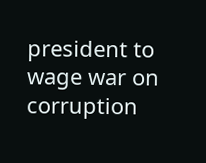president to wage war on corruption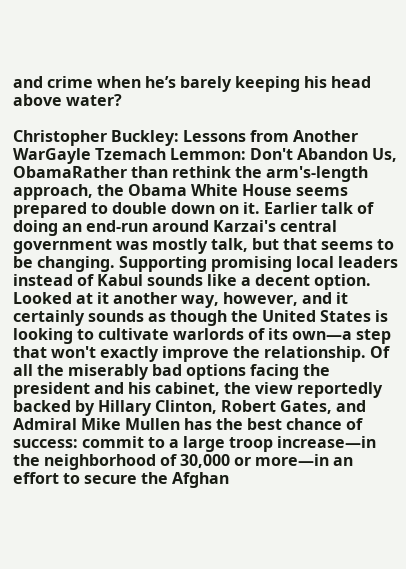and crime when he’s barely keeping his head above water?

Christopher Buckley: Lessons from Another WarGayle Tzemach Lemmon: Don't Abandon Us, ObamaRather than rethink the arm's-length approach, the Obama White House seems prepared to double down on it. Earlier talk of doing an end-run around Karzai's central government was mostly talk, but that seems to be changing. Supporting promising local leaders instead of Kabul sounds like a decent option. Looked at it another way, however, and it certainly sounds as though the United States is looking to cultivate warlords of its own—a step that won't exactly improve the relationship. Of all the miserably bad options facing the president and his cabinet, the view reportedly backed by Hillary Clinton, Robert Gates, and Admiral Mike Mullen has the best chance of success: commit to a large troop increase—in the neighborhood of 30,000 or more—in an effort to secure the Afghan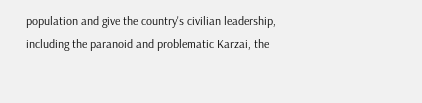population and give the country's civilian leadership, including the paranoid and problematic Karzai, the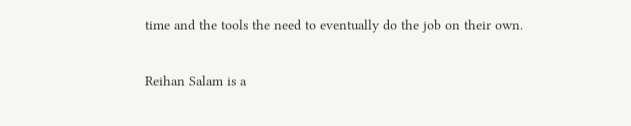time and the tools the need to eventually do the job on their own.

Reihan Salam is a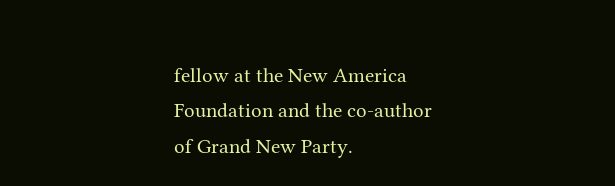fellow at the New America Foundation and the co-author of Grand New Party.